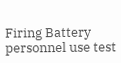Firing Battery personnel use test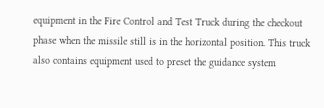equipment in the Fire Control and Test Truck during the checkout phase when the missile still is in the horizontal position. This truck also contains equipment used to preset the guidance system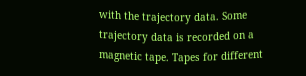with the trajectory data. Some trajectory data is recorded on a magnetic tape. Tapes for different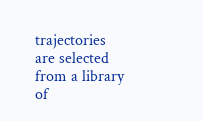trajectories are selected from a library of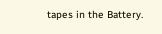tapes in the Battery.